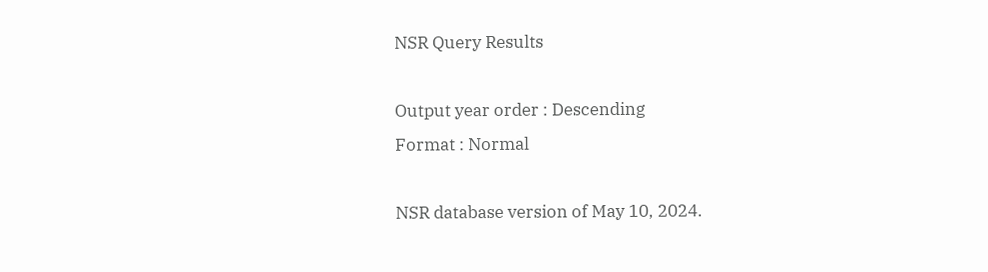NSR Query Results

Output year order : Descending
Format : Normal

NSR database version of May 10, 2024.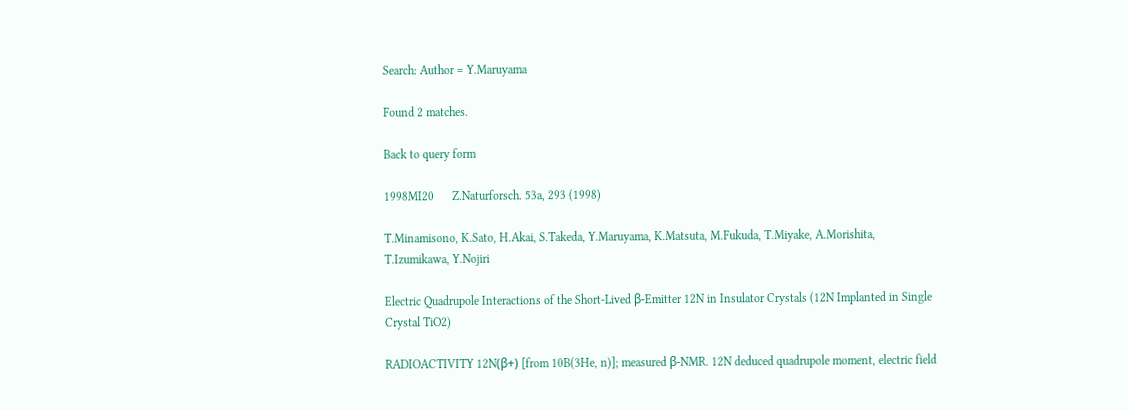Search: Author = Y.Maruyama

Found 2 matches.

Back to query form

1998MI20      Z.Naturforsch. 53a, 293 (1998)

T.Minamisono, K.Sato, H.Akai, S.Takeda, Y.Maruyama, K.Matsuta, M.Fukuda, T.Miyake, A.Morishita, T.Izumikawa, Y.Nojiri

Electric Quadrupole Interactions of the Short-Lived β-Emitter 12N in Insulator Crystals (12N Implanted in Single Crystal TiO2)

RADIOACTIVITY 12N(β+) [from 10B(3He, n)]; measured β-NMR. 12N deduced quadrupole moment, electric field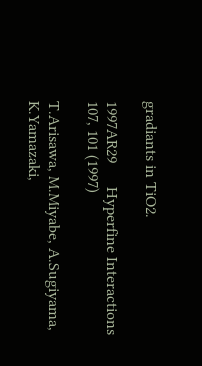gradiants in TiO2.

1997AR29      Hyperfine Interactions 107, 101 (1997)

T.Arisawa, M.Miyabe, A.Sugiyama, K.Yamazaki,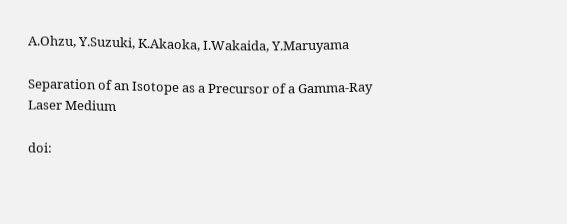A.Ohzu, Y.Suzuki, K.Akaoka, I.Wakaida, Y.Maruyama

Separation of an Isotope as a Precursor of a Gamma-Ray Laser Medium

doi: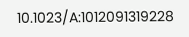10.1023/A:1012091319228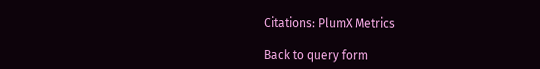Citations: PlumX Metrics

Back to query form